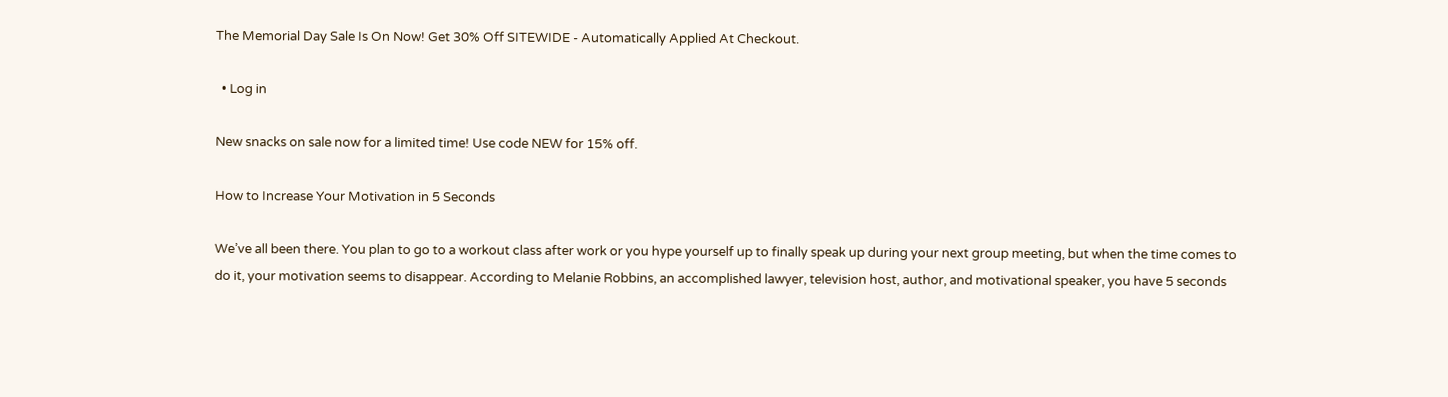The Memorial Day Sale Is On Now! Get 30% Off SITEWIDE - Automatically Applied At Checkout.

  • Log in

New snacks on sale now for a limited time! Use code NEW for 15% off.

How to Increase Your Motivation in 5 Seconds

We’ve all been there. You plan to go to a workout class after work or you hype yourself up to finally speak up during your next group meeting, but when the time comes to do it, your motivation seems to disappear. According to Melanie Robbins, an accomplished lawyer, television host, author, and motivational speaker, you have 5 seconds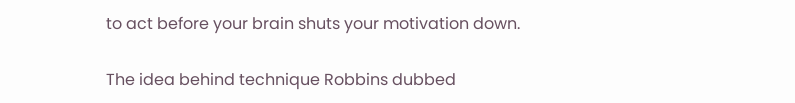to act before your brain shuts your motivation down.

The idea behind technique Robbins dubbed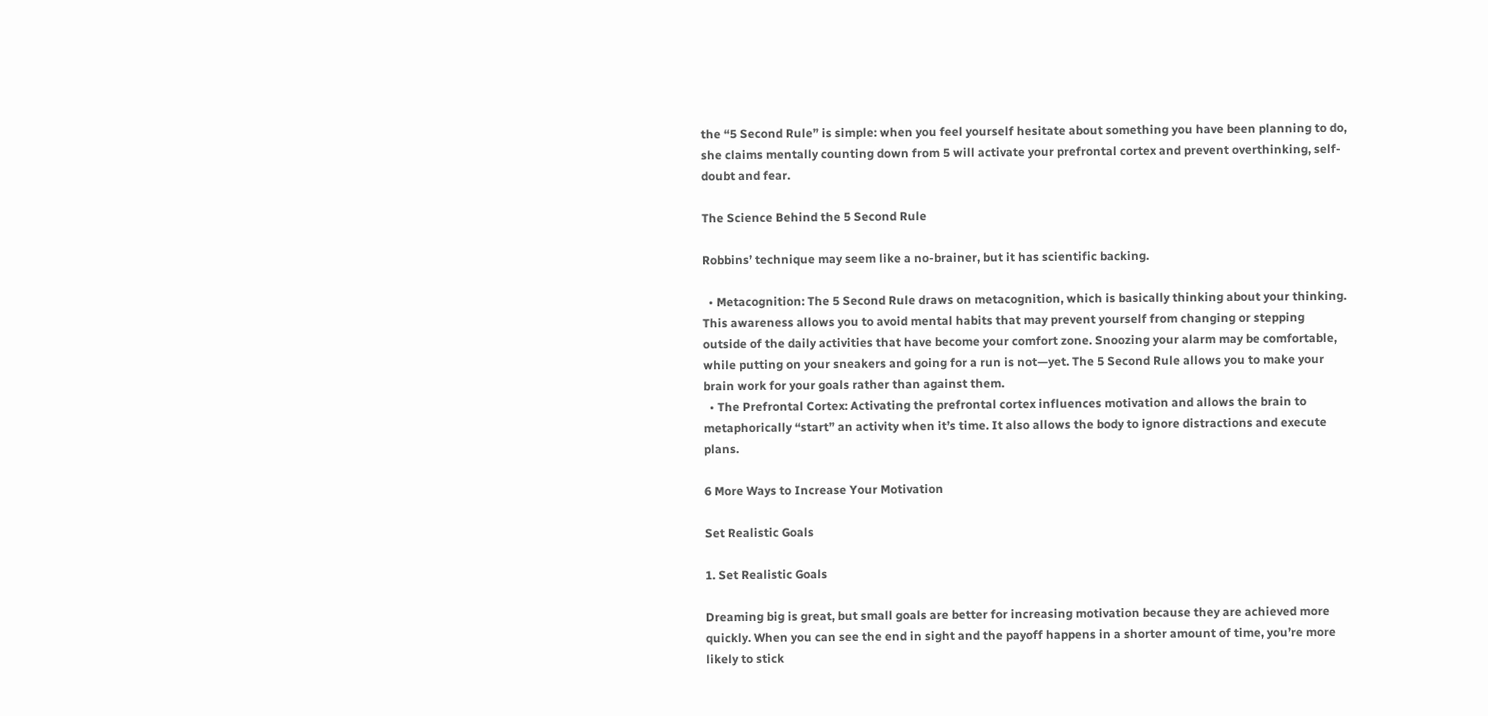the “5 Second Rule” is simple: when you feel yourself hesitate about something you have been planning to do, she claims mentally counting down from 5 will activate your prefrontal cortex and prevent overthinking, self-doubt and fear.

The Science Behind the 5 Second Rule

Robbins’ technique may seem like a no-brainer, but it has scientific backing.

  • Metacognition: The 5 Second Rule draws on metacognition, which is basically thinking about your thinking. This awareness allows you to avoid mental habits that may prevent yourself from changing or stepping outside of the daily activities that have become your comfort zone. Snoozing your alarm may be comfortable, while putting on your sneakers and going for a run is not—yet. The 5 Second Rule allows you to make your brain work for your goals rather than against them.
  • The Prefrontal Cortex: Activating the prefrontal cortex influences motivation and allows the brain to metaphorically “start” an activity when it’s time. It also allows the body to ignore distractions and execute plans.

6 More Ways to Increase Your Motivation

Set Realistic Goals

1. Set Realistic Goals

Dreaming big is great, but small goals are better for increasing motivation because they are achieved more quickly. When you can see the end in sight and the payoff happens in a shorter amount of time, you’re more likely to stick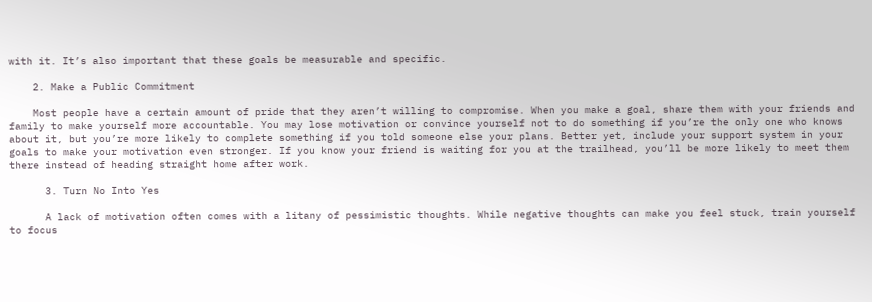with it. It’s also important that these goals be measurable and specific.

    2. Make a Public Commitment

    Most people have a certain amount of pride that they aren’t willing to compromise. When you make a goal, share them with your friends and family to make yourself more accountable. You may lose motivation or convince yourself not to do something if you’re the only one who knows about it, but you’re more likely to complete something if you told someone else your plans. Better yet, include your support system in your goals to make your motivation even stronger. If you know your friend is waiting for you at the trailhead, you’ll be more likely to meet them there instead of heading straight home after work.

      3. Turn No Into Yes

      A lack of motivation often comes with a litany of pessimistic thoughts. While negative thoughts can make you feel stuck, train yourself to focus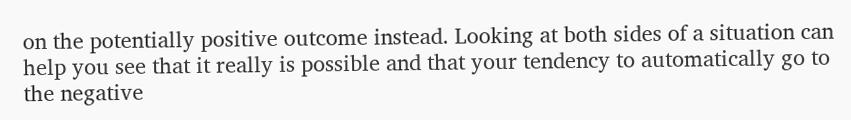on the potentially positive outcome instead. Looking at both sides of a situation can help you see that it really is possible and that your tendency to automatically go to the negative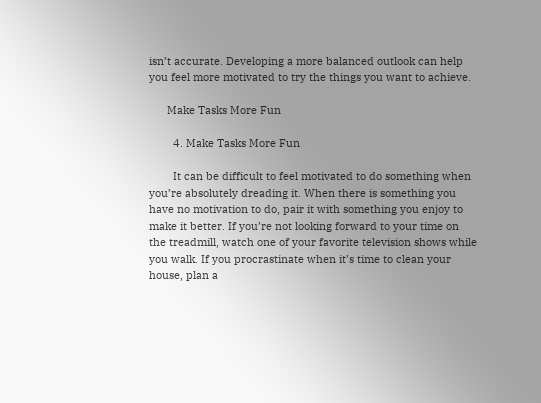isn’t accurate. Developing a more balanced outlook can help you feel more motivated to try the things you want to achieve.

      Make Tasks More Fun

        4. Make Tasks More Fun

        It can be difficult to feel motivated to do something when you’re absolutely dreading it. When there is something you have no motivation to do, pair it with something you enjoy to make it better. If you’re not looking forward to your time on the treadmill, watch one of your favorite television shows while you walk. If you procrastinate when it’s time to clean your house, plan a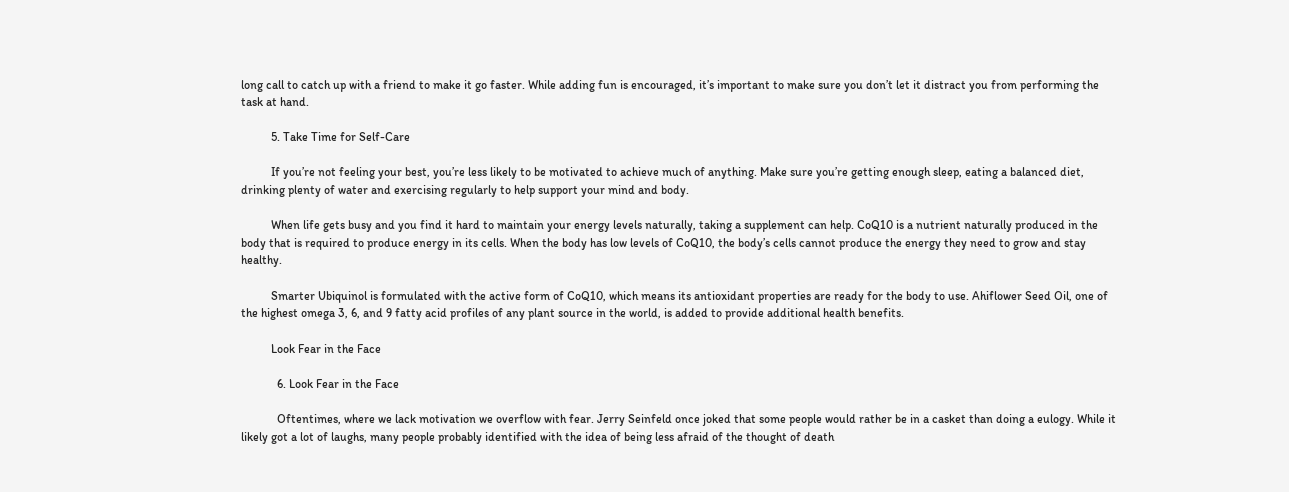long call to catch up with a friend to make it go faster. While adding fun is encouraged, it’s important to make sure you don’t let it distract you from performing the task at hand.

          5. Take Time for Self-Care

          If you’re not feeling your best, you’re less likely to be motivated to achieve much of anything. Make sure you’re getting enough sleep, eating a balanced diet, drinking plenty of water and exercising regularly to help support your mind and body.

          When life gets busy and you find it hard to maintain your energy levels naturally, taking a supplement can help. CoQ10 is a nutrient naturally produced in the body that is required to produce energy in its cells. When the body has low levels of CoQ10, the body’s cells cannot produce the energy they need to grow and stay healthy.

          Smarter Ubiquinol is formulated with the active form of CoQ10, which means its antioxidant properties are ready for the body to use. Ahiflower Seed Oil, one of the highest omega 3, 6, and 9 fatty acid profiles of any plant source in the world, is added to provide additional health benefits.

          Look Fear in the Face

            6. Look Fear in the Face

            Oftentimes, where we lack motivation we overflow with fear. Jerry Seinfeld once joked that some people would rather be in a casket than doing a eulogy. While it likely got a lot of laughs, many people probably identified with the idea of being less afraid of the thought of death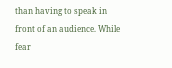than having to speak in front of an audience. While fear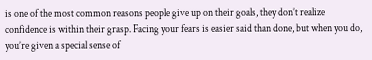is one of the most common reasons people give up on their goals, they don’t realize confidence is within their grasp. Facing your fears is easier said than done, but when you do, you’re given a special sense of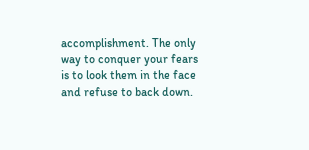accomplishment. The only way to conquer your fears is to look them in the face and refuse to back down.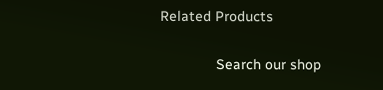Related Products

              Search our shop